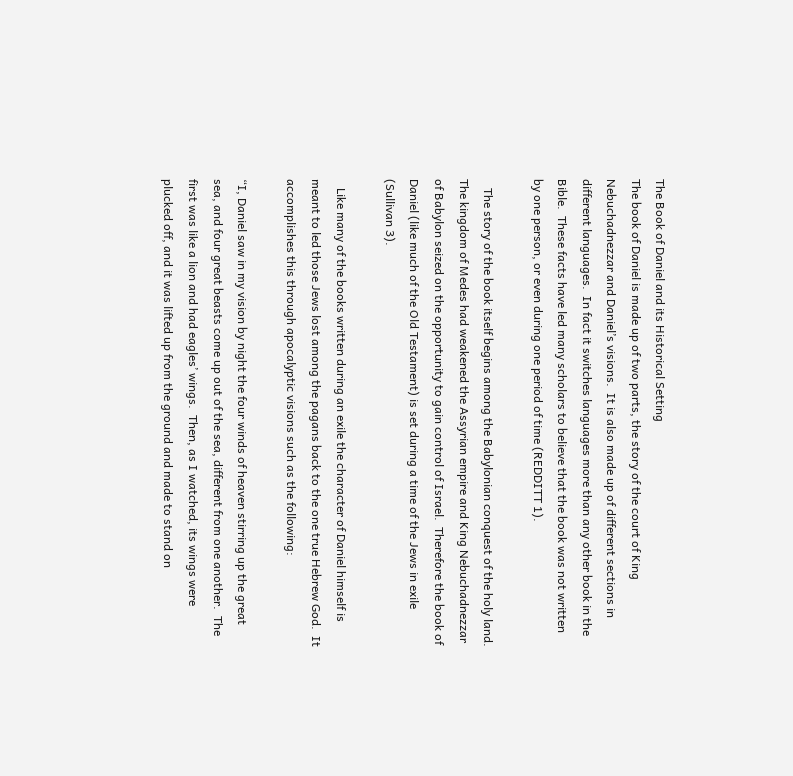The Book of Daniel and its Historical Setting
The book of Daniel is made up of two parts, the story of the court of King Nebuchadnezzar and Daniel’s visions.  It is also made up of different sections in different languages.  In fact it switches languages more than any other book in the Bible.  These facts have led many scholars to believe that the book was not written by one person, or even during one period of time (REDDITT 1).

   The story of the book itself begins among the Babylonian conquest of the holy land.  The kingdom of Medes had weakened the Assyrian empire and King Nebuchadnezzar of Babylon seized on the opportunity to gain control of Israel.  Therefore the book of Daniel (like much of the Old Testament) is set during a time of the Jews in exile (Sullivan 3).

   Like many of the books written during an exile the character of Daniel himself is meant to led those Jews lost among the pagans back to the one true Hebrew God.  It accomplishes this through apocalyptic visions such as the following:

“I, Daniel saw in my vision by night the four winds of heaven stirring up the great sea, and four great beasts come up out of the sea, different from one another.  The first was like a lion and had eagles’ wings.  Then, as I watched, its wings were plucked off, and it was lifted up from the ground and made to stand on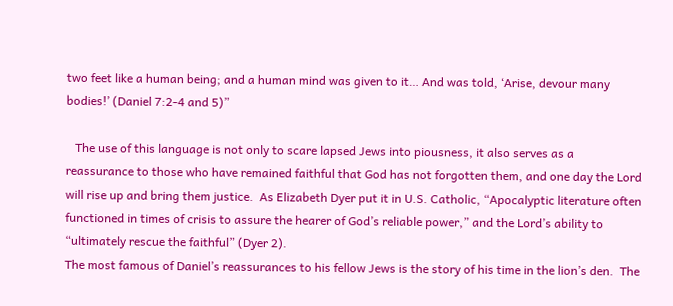two feet like a human being; and a human mind was given to it… And was told, ‘Arise, devour many bodies!’ (Daniel 7:2-4 and 5)”

   The use of this language is not only to scare lapsed Jews into piousness, it also serves as a reassurance to those who have remained faithful that God has not forgotten them, and one day the Lord will rise up and bring them justice.  As Elizabeth Dyer put it in U.S. Catholic, “Apocalyptic literature often functioned in times of crisis to assure the hearer of God’s reliable power,” and the Lord’s ability to “ultimately rescue the faithful” (Dyer 2).
The most famous of Daniel’s reassurances to his fellow Jews is the story of his time in the lion’s den.  The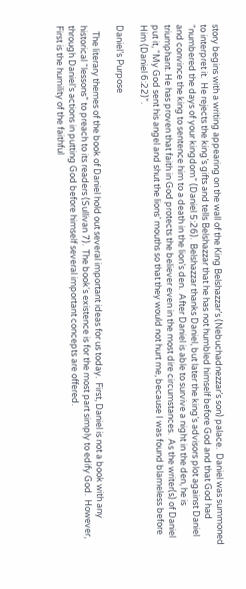story begins with a writing appearing on the wall of the King Belshazzar’s (Nebuchadnezzar’s son) palace.  Daniel was summoned to interpret it.  He rejects the king’s gifts and tells Belshazzar that he has not humbled himself before God and that God had “numbered the days of your kingdom” (Daniel 5:26).  Belshazzar thanks Daniel, but later the king’s advisors plot against Daniel and convince the king to sentence him to a death in the lion’s den.  After Daniel is able to survive a night in the den, he is triumphant. He has proven that faith in God protects the believer even in the most dire circumstances.  As the writer(s) of Daniel put it, “My God sent his angel and shut the lions’ mouths so that they would not hurt me, because I was found blameless before Him (Daniel 6:22)”.

Daniel’s Purpose

   The literary themes of the book of Daniel hold out several important ideas for us today.  First, Daniel is not a book with any historical “lessons” to preach to its readers (Sullivan 7).  The book's existence is for the most part simply to edify God.  However, through Daniel’s actions in putting God before himself several important concepts are offered.
First is the humility of the faithful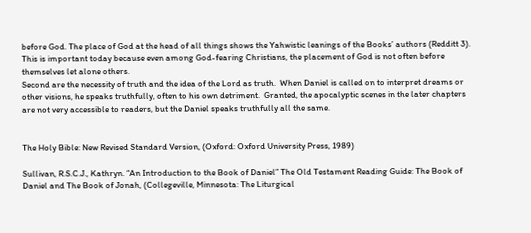before God. The place of God at the head of all things shows the Yahwistic leanings of the Books’ authors (Redditt 3).  This is important today because even among God-fearing Christians, the placement of God is not often before themselves let alone others.
Second are the necessity of truth and the idea of the Lord as truth.  When Daniel is called on to interpret dreams or other visions, he speaks truthfully, often to his own detriment.  Granted, the apocalyptic scenes in the later chapters are not very accessible to readers, but the Daniel speaks truthfully all the same.


The Holy Bible: New Revised Standard Version, (Oxford: Oxford University Press, 1989)

Sullivan, R.S.C.J., Kathryn. “An Introduction to the Book of Daniel” The Old Testament Reading Guide: The Book of Daniel and The Book of Jonah, (Collegeville, Minnesota: The Liturgical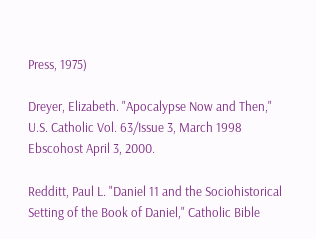Press, 1975)

Dreyer, Elizabeth. "Apocalypse Now and Then," U.S. Catholic Vol. 63/Issue 3, March 1998 Ebscohost April 3, 2000.

Redditt, Paul L. "Daniel 11 and the Sociohistorical Setting of the Book of Daniel," Catholic Bible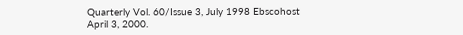Quarterly Vol. 60/Issue 3, July 1998 Ebscohost April 3, 2000.